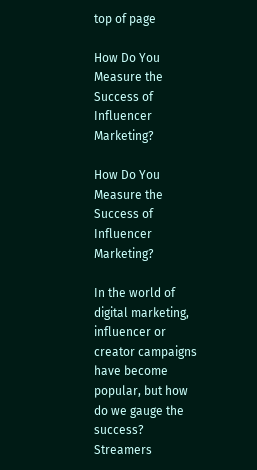top of page

How Do You Measure the Success of Influencer Marketing?

How Do You Measure the Success of Influencer Marketing?

In the world of digital marketing, influencer or creator campaigns have become popular, but how do we gauge the success? Streamers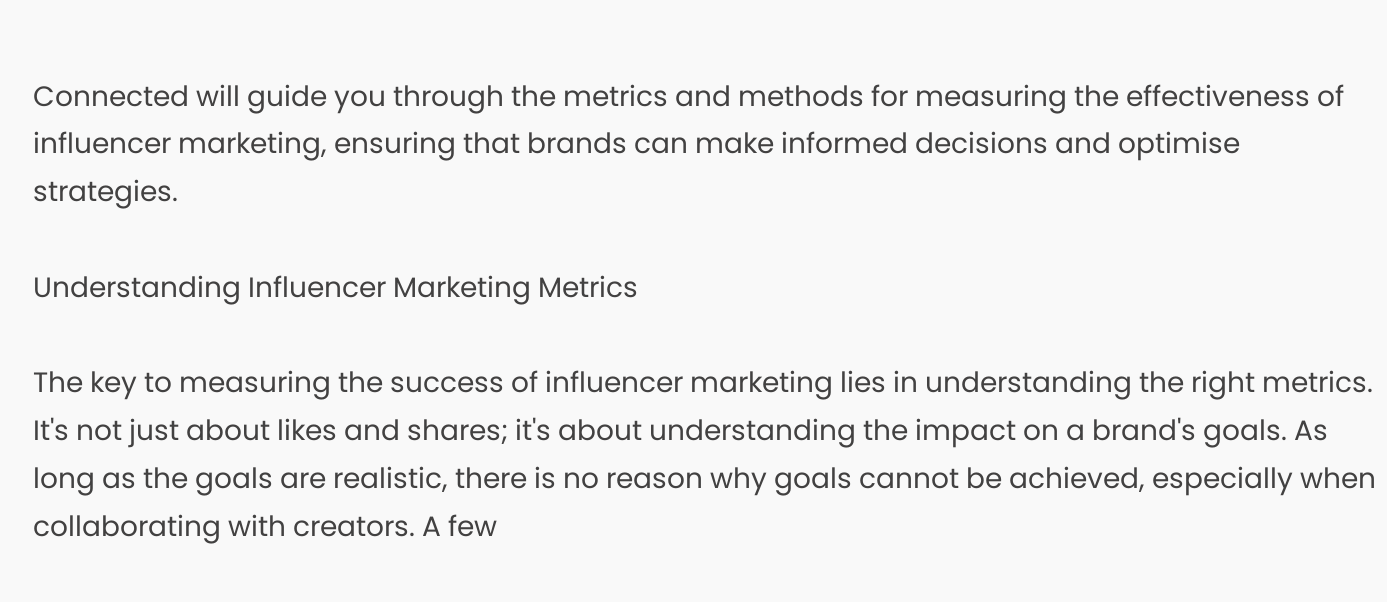Connected will guide you through the metrics and methods for measuring the effectiveness of influencer marketing, ensuring that brands can make informed decisions and optimise strategies.

Understanding Influencer Marketing Metrics

The key to measuring the success of influencer marketing lies in understanding the right metrics. It's not just about likes and shares; it's about understanding the impact on a brand's goals. As long as the goals are realistic, there is no reason why goals cannot be achieved, especially when collaborating with creators. A few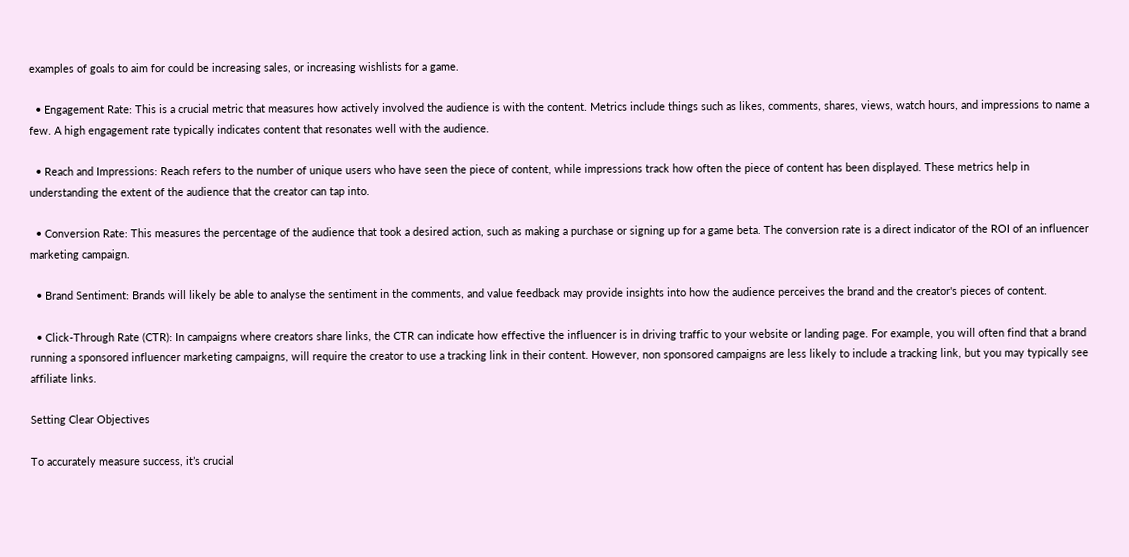examples of goals to aim for could be increasing sales, or increasing wishlists for a game.

  • Engagement Rate: This is a crucial metric that measures how actively involved the audience is with the content. Metrics include things such as likes, comments, shares, views, watch hours, and impressions to name a few. A high engagement rate typically indicates content that resonates well with the audience.

  • Reach and Impressions: Reach refers to the number of unique users who have seen the piece of content, while impressions track how often the piece of content has been displayed. These metrics help in understanding the extent of the audience that the creator can tap into.

  • Conversion Rate: This measures the percentage of the audience that took a desired action, such as making a purchase or signing up for a game beta. The conversion rate is a direct indicator of the ROI of an influencer marketing campaign.

  • Brand Sentiment: Brands will likely be able to analyse the sentiment in the comments, and value feedback may provide insights into how the audience perceives the brand and the creator's pieces of content.

  • Click-Through Rate (CTR): In campaigns where creators share links, the CTR can indicate how effective the influencer is in driving traffic to your website or landing page. For example, you will often find that a brand running a sponsored influencer marketing campaigns, will require the creator to use a tracking link in their content. However, non sponsored campaigns are less likely to include a tracking link, but you may typically see affiliate links.

Setting Clear Objectives

To accurately measure success, it’s crucial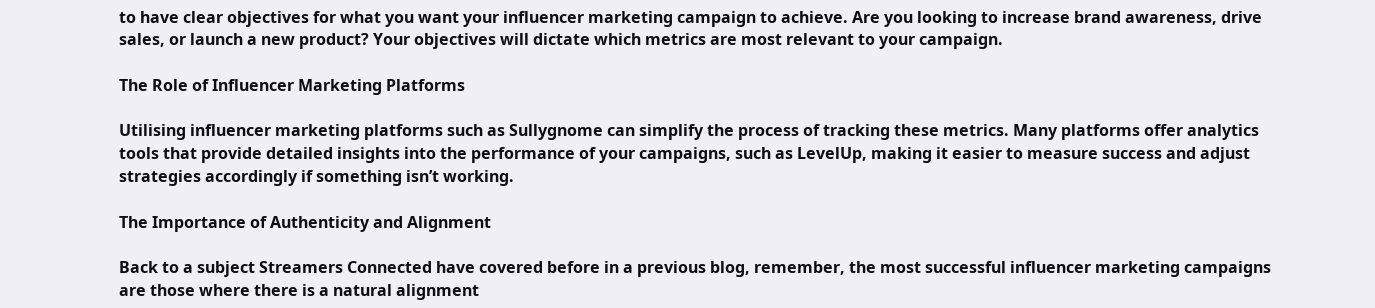to have clear objectives for what you want your influencer marketing campaign to achieve. Are you looking to increase brand awareness, drive sales, or launch a new product? Your objectives will dictate which metrics are most relevant to your campaign.

The Role of Influencer Marketing Platforms

Utilising influencer marketing platforms such as Sullygnome can simplify the process of tracking these metrics. Many platforms offer analytics tools that provide detailed insights into the performance of your campaigns, such as LevelUp, making it easier to measure success and adjust strategies accordingly if something isn’t working.

The Importance of Authenticity and Alignment

Back to a subject Streamers Connected have covered before in a previous blog, remember, the most successful influencer marketing campaigns are those where there is a natural alignment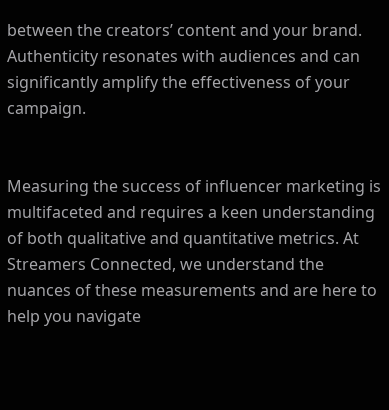between the creators’ content and your brand. Authenticity resonates with audiences and can significantly amplify the effectiveness of your campaign.


Measuring the success of influencer marketing is multifaceted and requires a keen understanding of both qualitative and quantitative metrics. At Streamers Connected, we understand the nuances of these measurements and are here to help you navigate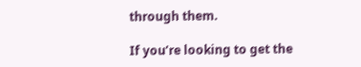through them.

If you’re looking to get the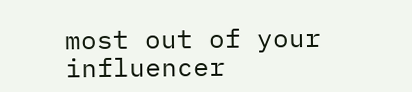most out of your influencer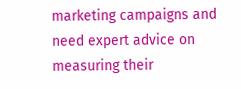marketing campaigns and need expert advice on measuring their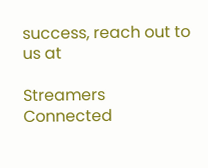success, reach out to us at

Streamers Connected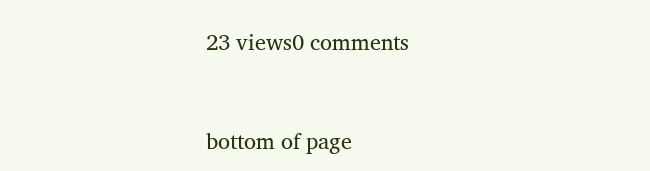23 views0 comments


bottom of page